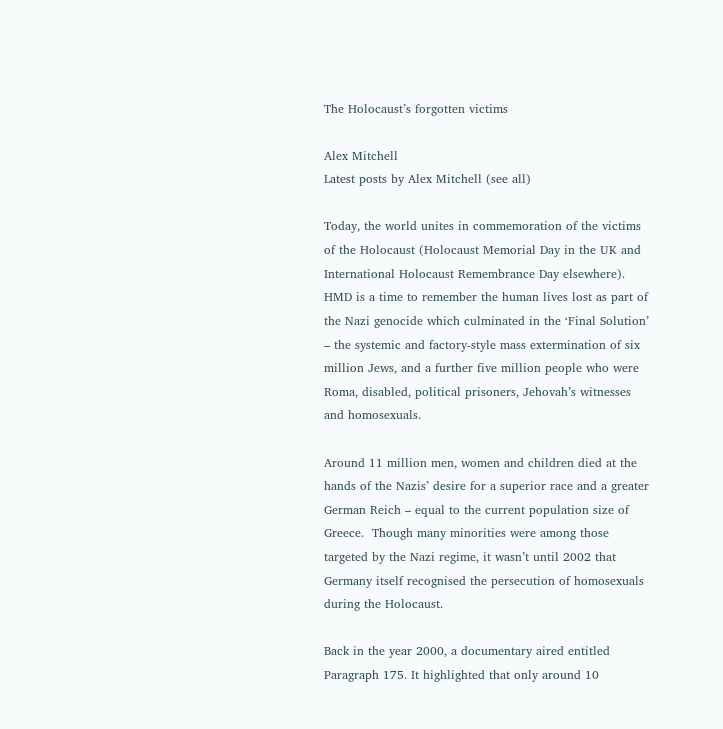The Holocaust’s forgotten victims

Alex Mitchell
Latest posts by Alex Mitchell (see all)

Today, the world unites in commemoration of the victims of the Holocaust (Holocaust Memorial Day in the UK and International Holocaust Remembrance Day elsewhere). HMD is a time to remember the human lives lost as part of the Nazi genocide which culminated in the ‘Final Solution’ – the systemic and factory-style mass extermination of six million Jews, and a further five million people who were Roma, disabled, political prisoners, Jehovah’s witnesses and homosexuals.

Around 11 million men, women and children died at the hands of the Nazis’ desire for a superior race and a greater German Reich – equal to the current population size of Greece.  Though many minorities were among those targeted by the Nazi regime, it wasn’t until 2002 that Germany itself recognised the persecution of homosexuals during the Holocaust.

Back in the year 2000, a documentary aired entitled Paragraph 175. It highlighted that only around 10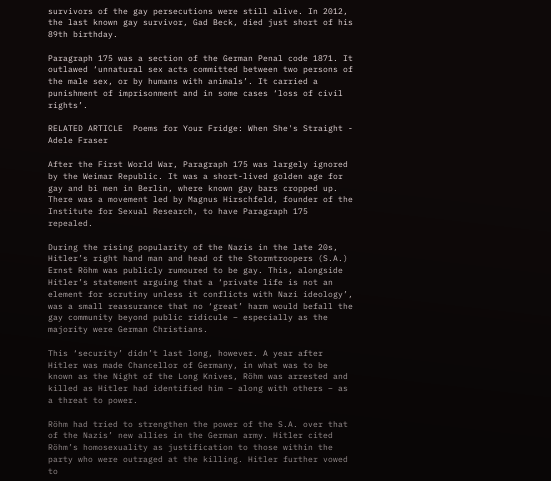survivors of the gay persecutions were still alive. In 2012, the last known gay survivor, Gad Beck, died just short of his 89th birthday.

Paragraph 175 was a section of the German Penal code 1871. It outlawed ‘unnatural sex acts committed between two persons of the male sex, or by humans with animals’. It carried a punishment of imprisonment and in some cases ‘loss of civil rights’.

RELATED ARTICLE  Poems for Your Fridge: When She's Straight - Adele Fraser

After the First World War, Paragraph 175 was largely ignored by the Weimar Republic. It was a short-lived golden age for gay and bi men in Berlin, where known gay bars cropped up. There was a movement led by Magnus Hirschfeld, founder of the Institute for Sexual Research, to have Paragraph 175 repealed.

During the rising popularity of the Nazis in the late 20s, Hitler’s right hand man and head of the Stormtroopers (S.A.) Ernst Röhm was publicly rumoured to be gay. This, alongside Hitler’s statement arguing that a ‘private life is not an element for scrutiny unless it conflicts with Nazi ideology’, was a small reassurance that no ‘great’ harm would befall the gay community beyond public ridicule – especially as the majority were German Christians.

This ‘security’ didn’t last long, however. A year after Hitler was made Chancellor of Germany, in what was to be known as the Night of the Long Knives, Röhm was arrested and killed as Hitler had identified him – along with others – as a threat to power.

Röhm had tried to strengthen the power of the S.A. over that of the Nazis’ new allies in the German army. Hitler cited Röhm’s homosexuality as justification to those within the party who were outraged at the killing. Hitler further vowed to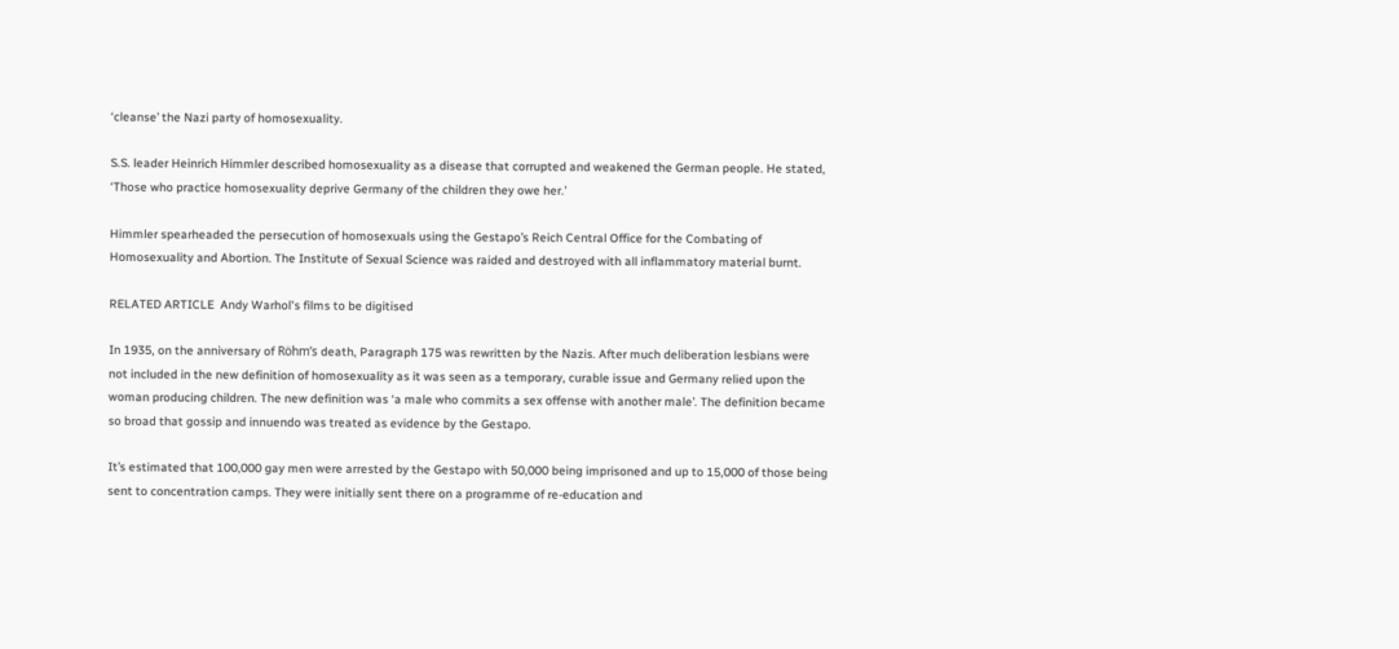‘cleanse’ the Nazi party of homosexuality.

S.S. leader Heinrich Himmler described homosexuality as a disease that corrupted and weakened the German people. He stated, ‘Those who practice homosexuality deprive Germany of the children they owe her.’

Himmler spearheaded the persecution of homosexuals using the Gestapo’s Reich Central Office for the Combating of Homosexuality and Abortion. The Institute of Sexual Science was raided and destroyed with all inflammatory material burnt.

RELATED ARTICLE  Andy Warhol's films to be digitised

In 1935, on the anniversary of Röhm’s death, Paragraph 175 was rewritten by the Nazis. After much deliberation lesbians were not included in the new definition of homosexuality as it was seen as a temporary, curable issue and Germany relied upon the woman producing children. The new definition was ‘a male who commits a sex offense with another male’. The definition became so broad that gossip and innuendo was treated as evidence by the Gestapo.

It’s estimated that 100,000 gay men were arrested by the Gestapo with 50,000 being imprisoned and up to 15,000 of those being sent to concentration camps. They were initially sent there on a programme of re-education and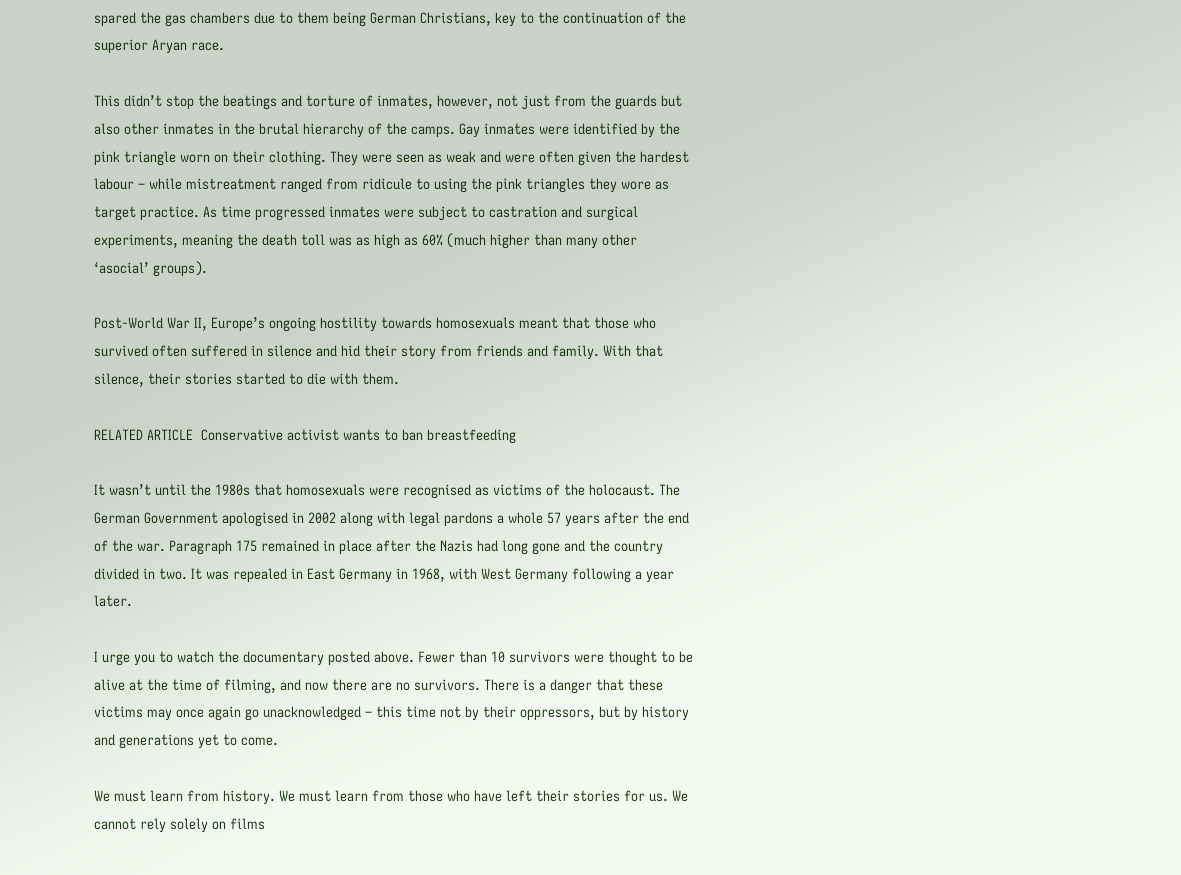spared the gas chambers due to them being German Christians, key to the continuation of the superior Aryan race.

This didn’t stop the beatings and torture of inmates, however, not just from the guards but also other inmates in the brutal hierarchy of the camps. Gay inmates were identified by the pink triangle worn on their clothing. They were seen as weak and were often given the hardest labour – while mistreatment ranged from ridicule to using the pink triangles they wore as target practice. As time progressed inmates were subject to castration and surgical experiments, meaning the death toll was as high as 60% (much higher than many other ‘asocial’ groups).

Post-World War II, Europe’s ongoing hostility towards homosexuals meant that those who survived often suffered in silence and hid their story from friends and family. With that silence, their stories started to die with them.

RELATED ARTICLE  Conservative activist wants to ban breastfeeding

It wasn’t until the 1980s that homosexuals were recognised as victims of the holocaust. The German Government apologised in 2002 along with legal pardons a whole 57 years after the end of the war. Paragraph 175 remained in place after the Nazis had long gone and the country divided in two. It was repealed in East Germany in 1968, with West Germany following a year later.

I urge you to watch the documentary posted above. Fewer than 10 survivors were thought to be alive at the time of filming, and now there are no survivors. There is a danger that these victims may once again go unacknowledged – this time not by their oppressors, but by history and generations yet to come.

We must learn from history. We must learn from those who have left their stories for us. We cannot rely solely on films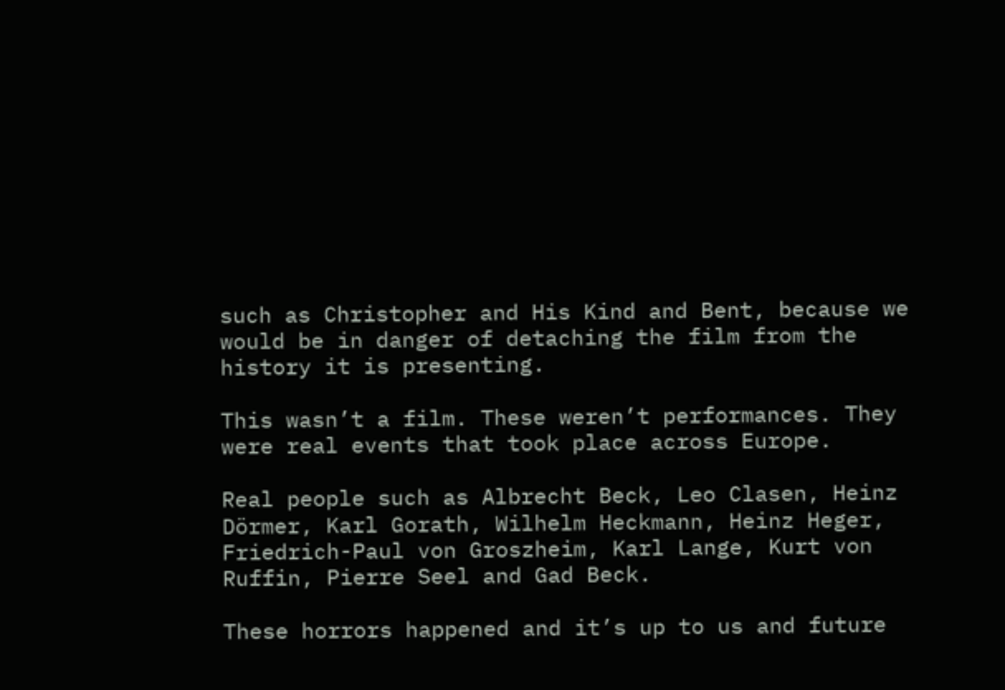such as Christopher and His Kind and Bent, because we would be in danger of detaching the film from the history it is presenting.

This wasn’t a film. These weren’t performances. They were real events that took place across Europe.

Real people such as Albrecht Beck, Leo Clasen, Heinz Dörmer, Karl Gorath, Wilhelm Heckmann, Heinz Heger, Friedrich-Paul von Groszheim, Karl Lange, Kurt von Ruffin, Pierre Seel and Gad Beck.

These horrors happened and it’s up to us and future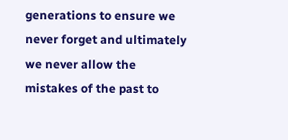generations to ensure we never forget and ultimately we never allow the mistakes of the past to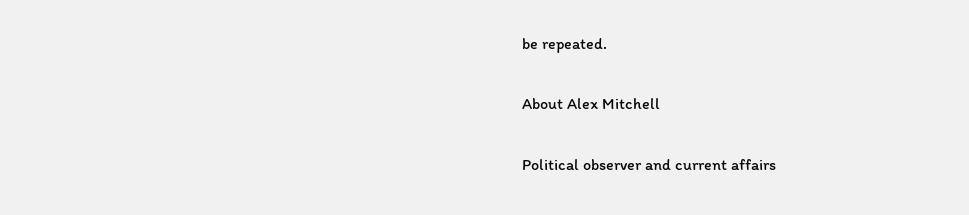be repeated.

About Alex Mitchell

Political observer and current affairs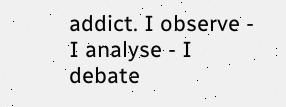addict. I observe - I analyse - I debate